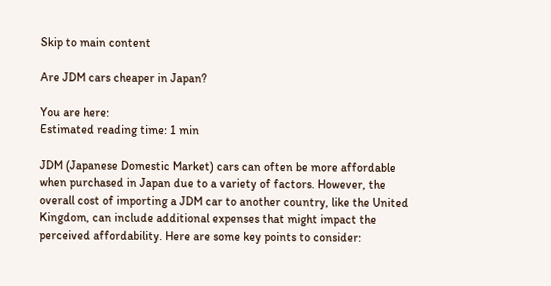Skip to main content

Are JDM cars cheaper in Japan?

You are here:
Estimated reading time: 1 min

JDM (Japanese Domestic Market) cars can often be more affordable when purchased in Japan due to a variety of factors. However, the overall cost of importing a JDM car to another country, like the United Kingdom, can include additional expenses that might impact the perceived affordability. Here are some key points to consider: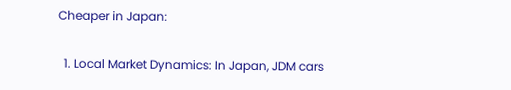Cheaper in Japan:

  1. Local Market Dynamics: In Japan, JDM cars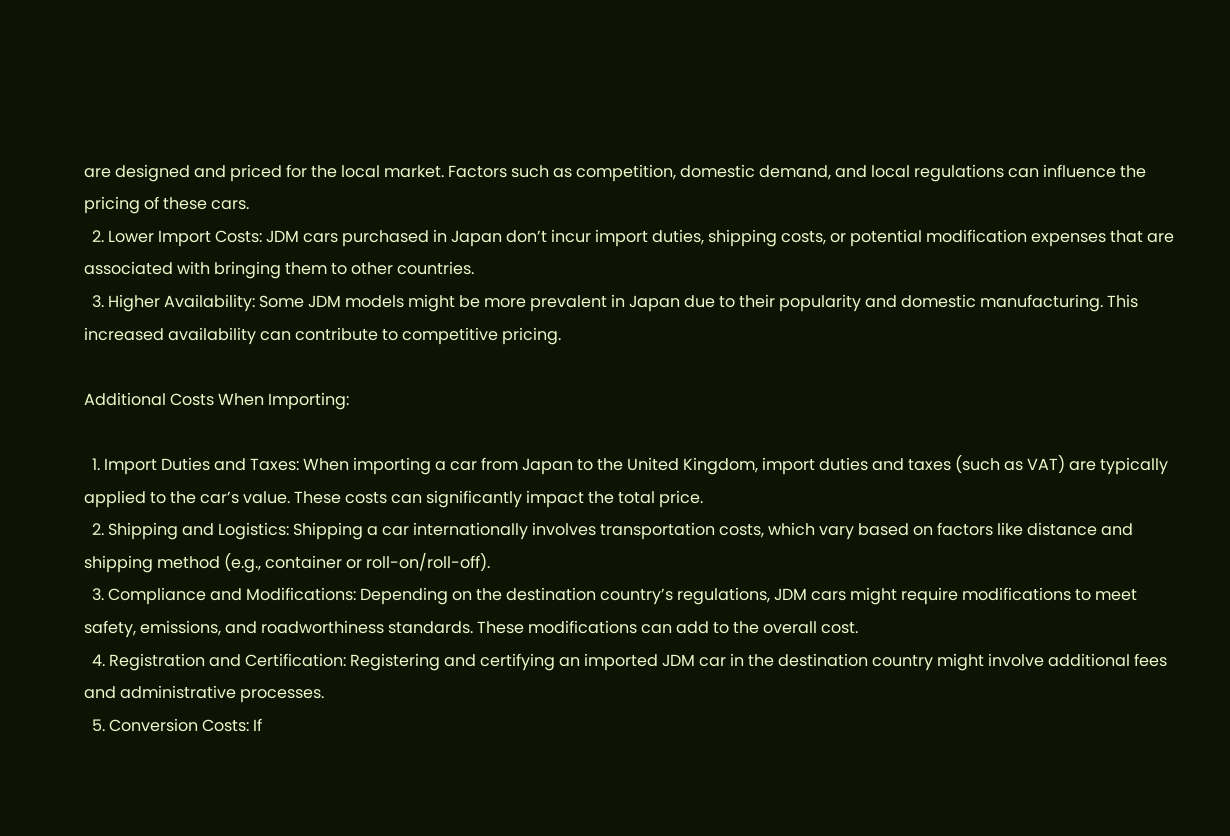are designed and priced for the local market. Factors such as competition, domestic demand, and local regulations can influence the pricing of these cars.
  2. Lower Import Costs: JDM cars purchased in Japan don’t incur import duties, shipping costs, or potential modification expenses that are associated with bringing them to other countries.
  3. Higher Availability: Some JDM models might be more prevalent in Japan due to their popularity and domestic manufacturing. This increased availability can contribute to competitive pricing.

Additional Costs When Importing:

  1. Import Duties and Taxes: When importing a car from Japan to the United Kingdom, import duties and taxes (such as VAT) are typically applied to the car’s value. These costs can significantly impact the total price.
  2. Shipping and Logistics: Shipping a car internationally involves transportation costs, which vary based on factors like distance and shipping method (e.g., container or roll-on/roll-off).
  3. Compliance and Modifications: Depending on the destination country’s regulations, JDM cars might require modifications to meet safety, emissions, and roadworthiness standards. These modifications can add to the overall cost.
  4. Registration and Certification: Registering and certifying an imported JDM car in the destination country might involve additional fees and administrative processes.
  5. Conversion Costs: If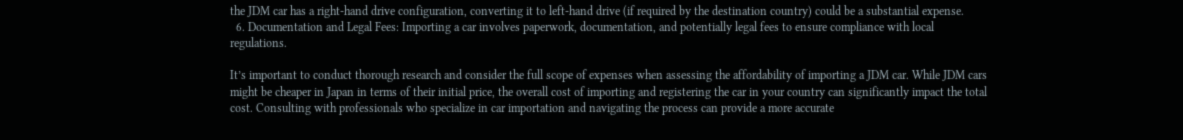the JDM car has a right-hand drive configuration, converting it to left-hand drive (if required by the destination country) could be a substantial expense.
  6. Documentation and Legal Fees: Importing a car involves paperwork, documentation, and potentially legal fees to ensure compliance with local regulations.

It’s important to conduct thorough research and consider the full scope of expenses when assessing the affordability of importing a JDM car. While JDM cars might be cheaper in Japan in terms of their initial price, the overall cost of importing and registering the car in your country can significantly impact the total cost. Consulting with professionals who specialize in car importation and navigating the process can provide a more accurate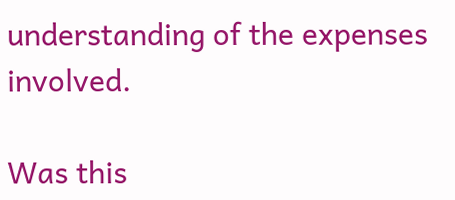understanding of the expenses involved.

Was this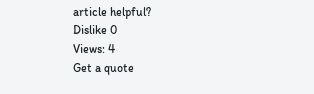article helpful?
Dislike 0
Views: 4
Get a quote